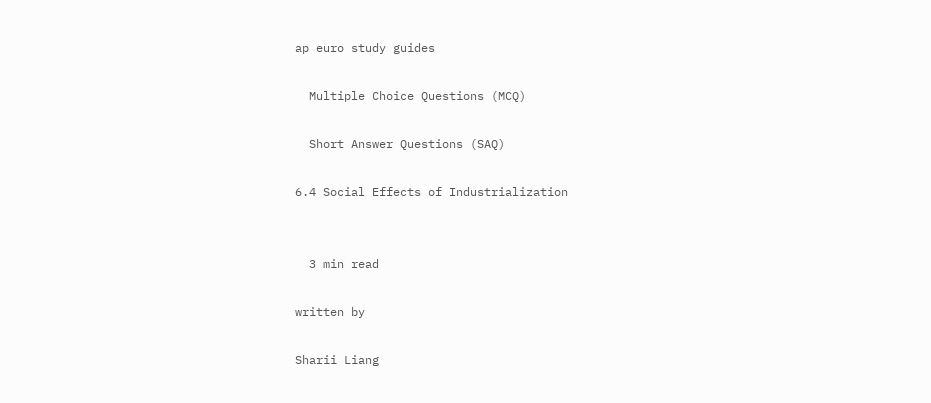ap euro study guides

  Multiple Choice Questions (MCQ)

  Short Answer Questions (SAQ)

6.4 Social Effects of Industrialization


  3 min read

written by

Sharii Liang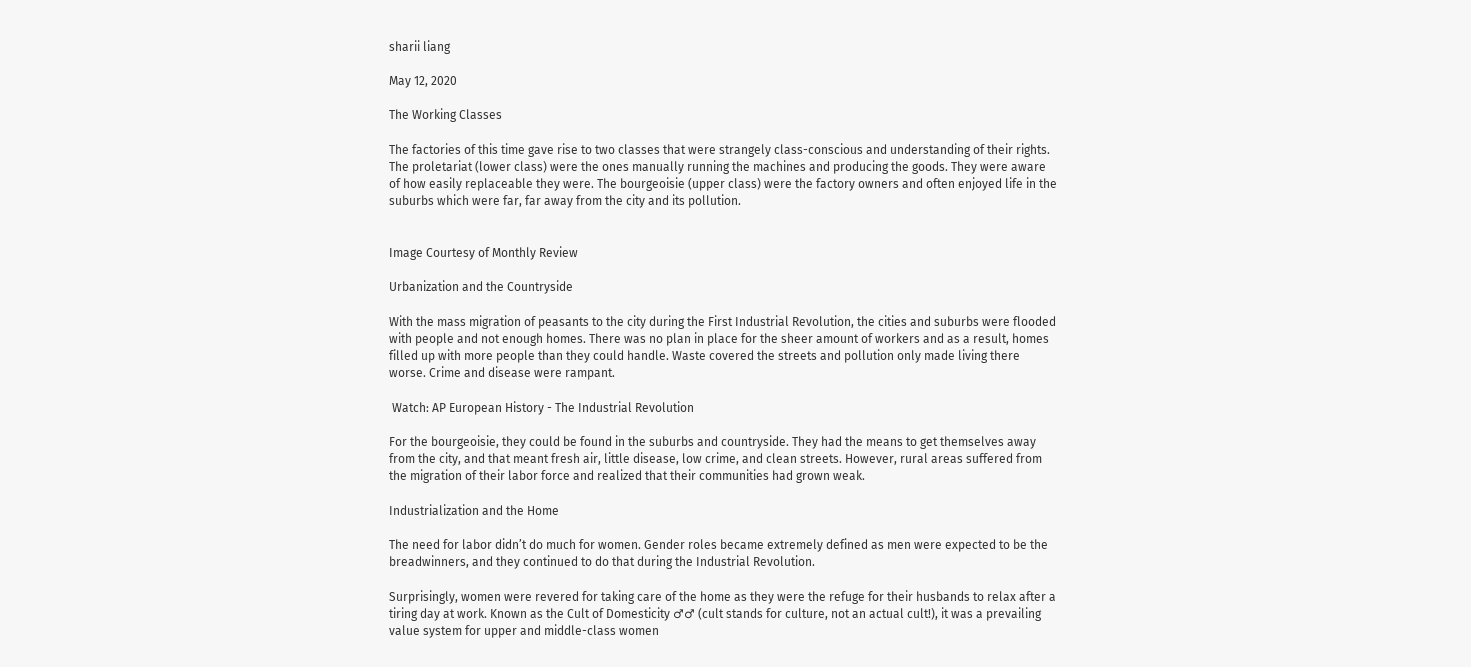sharii liang

May 12, 2020

The Working Classes

The factories of this time gave rise to two classes that were strangely class-conscious and understanding of their rights. The proletariat (lower class) were the ones manually running the machines and producing the goods. They were aware of how easily replaceable they were. The bourgeoisie (upper class) were the factory owners and often enjoyed life in the suburbs which were far, far away from the city and its pollution.


Image Courtesy of Monthly Review

Urbanization and the Countryside

With the mass migration of peasants to the city during the First Industrial Revolution, the cities and suburbs were flooded with people and not enough homes. There was no plan in place for the sheer amount of workers and as a result, homes filled up with more people than they could handle. Waste covered the streets and pollution only made living there worse. Crime and disease were rampant.

 Watch: AP European History - The Industrial Revolution

For the bourgeoisie, they could be found in the suburbs and countryside. They had the means to get themselves away from the city, and that meant fresh air, little disease, low crime, and clean streets. However, rural areas suffered from the migration of their labor force and realized that their communities had grown weak.

Industrialization and the Home

The need for labor didn’t do much for women. Gender roles became extremely defined as men were expected to be the breadwinners, and they continued to do that during the Industrial Revolution.

Surprisingly, women were revered for taking care of the home as they were the refuge for their husbands to relax after a tiring day at work. Known as the Cult of Domesticity ♂♂ (cult stands for culture, not an actual cult!), it was a prevailing value system for upper and middle-class women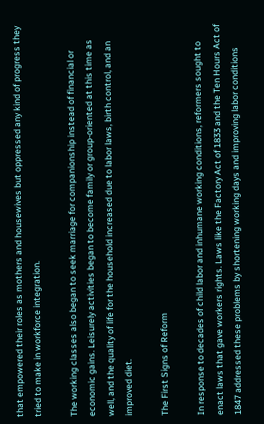that empowered their roles as mothers and housewives but oppressed any kind of progress they tried to make in workforce integration.

The working classes also began to seek marriage for companionship instead of financial or economic gains. Leisurely activities began to become family or group-oriented at this time as well, and the quality of life for the household increased due to labor laws, birth control, and an improved diet.

The First Signs of Reform

In response to decades of child labor and inhumane working conditions, reformers sought to enact laws that gave workers rights. Laws like the Factory Act of 1833 and the Ten Hours Act of 1847 addressed these problems by shortening working days and improving labor conditions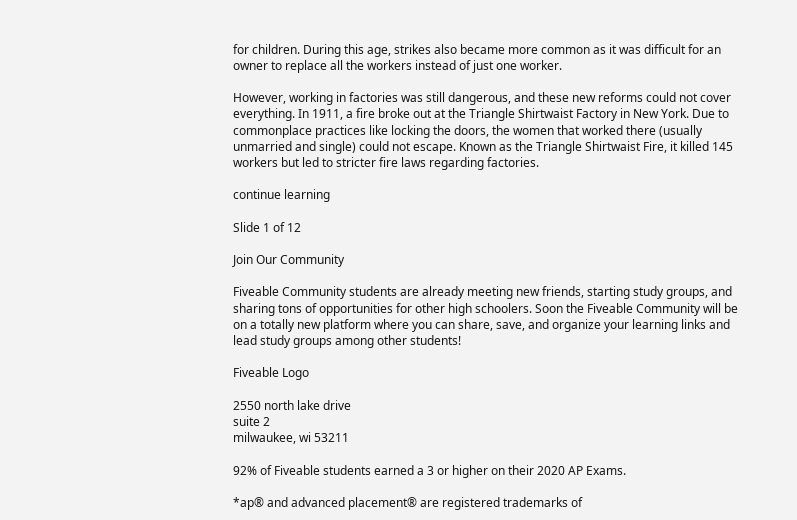for children. During this age, strikes also became more common as it was difficult for an owner to replace all the workers instead of just one worker.

However, working in factories was still dangerous, and these new reforms could not cover everything. In 1911, a fire broke out at the Triangle Shirtwaist Factory in New York. Due to commonplace practices like locking the doors, the women that worked there (usually unmarried and single) could not escape. Known as the Triangle Shirtwaist Fire, it killed 145 workers but led to stricter fire laws regarding factories.

continue learning

Slide 1 of 12

Join Our Community

Fiveable Community students are already meeting new friends, starting study groups, and sharing tons of opportunities for other high schoolers. Soon the Fiveable Community will be on a totally new platform where you can share, save, and organize your learning links and lead study groups among other students!

Fiveable Logo

2550 north lake drive
suite 2
milwaukee, wi 53211

92% of Fiveable students earned a 3 or higher on their 2020 AP Exams.

*ap® and advanced placement® are registered trademarks of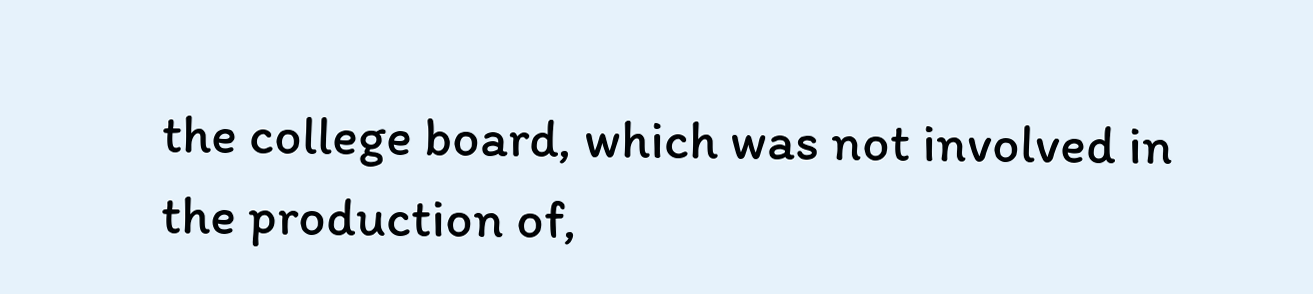the college board, which was not involved in the production of,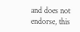and does not endorse, this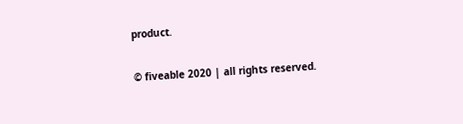product.

© fiveable 2020 | all rights reserved.